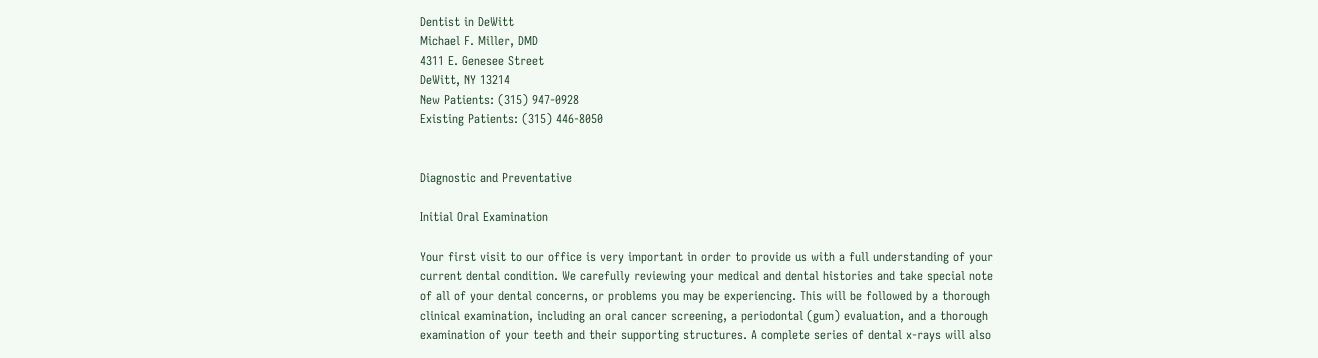Dentist in DeWitt
Michael F. Miller, DMD
4311 E. Genesee Street
DeWitt, NY 13214
New Patients: (315) 947-0928
Existing Patients: (315) 446-8050


Diagnostic and Preventative

Initial Oral Examination

Your first visit to our office is very important in order to provide us with a full understanding of your current dental condition. We carefully reviewing your medical and dental histories and take special note of all of your dental concerns, or problems you may be experiencing. This will be followed by a thorough clinical examination, including an oral cancer screening, a periodontal (gum) evaluation, and a thorough examination of your teeth and their supporting structures. A complete series of dental x-rays will also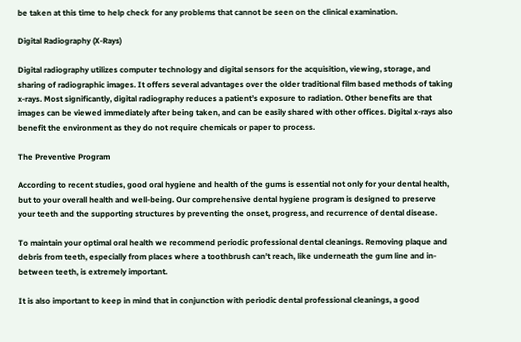be taken at this time to help check for any problems that cannot be seen on the clinical examination.

Digital Radiography (X-Rays)

Digital radiography utilizes computer technology and digital sensors for the acquisition, viewing, storage, and sharing of radiographic images. It offers several advantages over the older traditional film based methods of taking x-rays. Most significantly, digital radiography reduces a patient’s exposure to radiation. Other benefits are that images can be viewed immediately after being taken, and can be easily shared with other offices. Digital x-rays also benefit the environment as they do not require chemicals or paper to process.

The Preventive Program

According to recent studies, good oral hygiene and health of the gums is essential not only for your dental health, but to your overall health and well-being. Our comprehensive dental hygiene program is designed to preserve your teeth and the supporting structures by preventing the onset, progress, and recurrence of dental disease.

To maintain your optimal oral health we recommend periodic professional dental cleanings. Removing plaque and debris from teeth, especially from places where a toothbrush can't reach, like underneath the gum line and in-between teeth, is extremely important.

It is also important to keep in mind that in conjunction with periodic dental professional cleanings, a good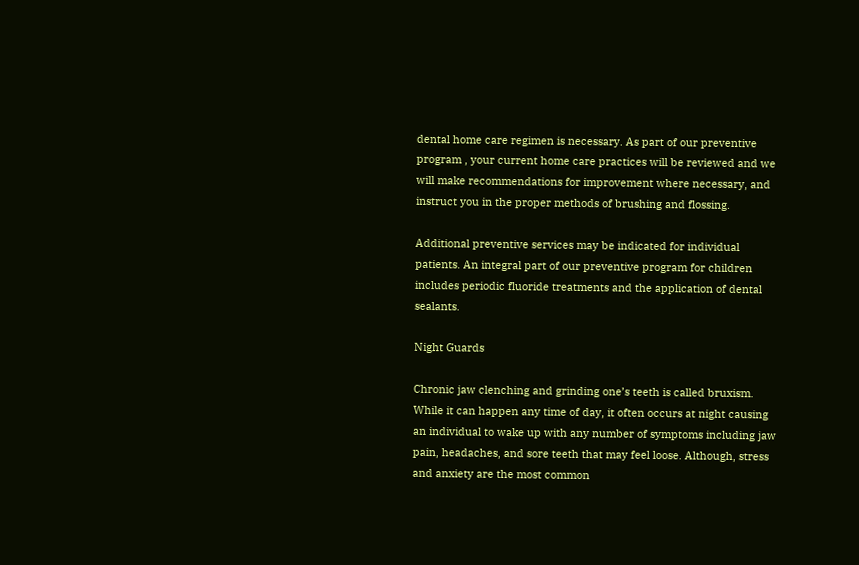dental home care regimen is necessary. As part of our preventive program , your current home care practices will be reviewed and we will make recommendations for improvement where necessary, and instruct you in the proper methods of brushing and flossing.

Additional preventive services may be indicated for individual patients. An integral part of our preventive program for children includes periodic fluoride treatments and the application of dental sealants.

Night Guards

Chronic jaw clenching and grinding one’s teeth is called bruxism. While it can happen any time of day, it often occurs at night causing an individual to wake up with any number of symptoms including jaw pain, headaches, and sore teeth that may feel loose. Although, stress and anxiety are the most common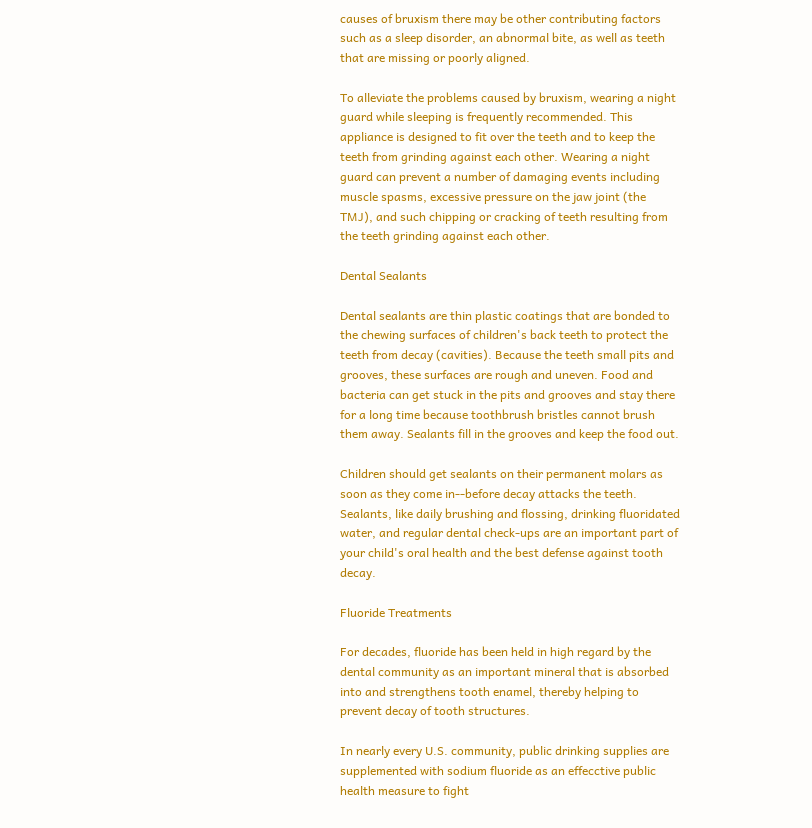causes of bruxism there may be other contributing factors such as a sleep disorder, an abnormal bite, as well as teeth that are missing or poorly aligned.

To alleviate the problems caused by bruxism, wearing a night guard while sleeping is frequently recommended. This appliance is designed to fit over the teeth and to keep the teeth from grinding against each other. Wearing a night guard can prevent a number of damaging events including muscle spasms, excessive pressure on the jaw joint (the TMJ), and such chipping or cracking of teeth resulting from the teeth grinding against each other.

Dental Sealants

Dental sealants are thin plastic coatings that are bonded to the chewing surfaces of children's back teeth to protect the teeth from decay (cavities). Because the teeth small pits and grooves, these surfaces are rough and uneven. Food and bacteria can get stuck in the pits and grooves and stay there for a long time because toothbrush bristles cannot brush them away. Sealants fill in the grooves and keep the food out.

Children should get sealants on their permanent molars as soon as they come in--before decay attacks the teeth. Sealants, like daily brushing and flossing, drinking fluoridated water, and regular dental check-ups are an important part of your child's oral health and the best defense against tooth decay.

Fluoride Treatments

For decades, fluoride has been held in high regard by the dental community as an important mineral that is absorbed into and strengthens tooth enamel, thereby helping to prevent decay of tooth structures.

In nearly every U.S. community, public drinking supplies are supplemented with sodium fluoride as an effecctive public health measure to fight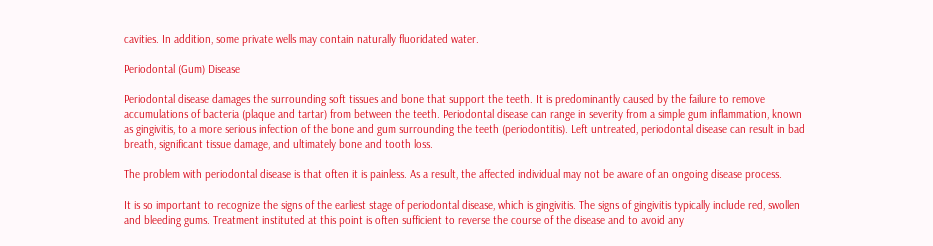cavities. In addition, some private wells may contain naturally fluoridated water.

Periodontal (Gum) Disease

Periodontal disease damages the surrounding soft tissues and bone that support the teeth. It is predominantly caused by the failure to remove accumulations of bacteria (plaque and tartar) from between the teeth. Periodontal disease can range in severity from a simple gum inflammation, known as gingivitis, to a more serious infection of the bone and gum surrounding the teeth (periodontitis). Left untreated, periodontal disease can result in bad breath, significant tissue damage, and ultimately bone and tooth loss.

The problem with periodontal disease is that often it is painless. As a result, the affected individual may not be aware of an ongoing disease process.

It is so important to recognize the signs of the earliest stage of periodontal disease, which is gingivitis. The signs of gingivitis typically include red, swollen and bleeding gums. Treatment instituted at this point is often sufficient to reverse the course of the disease and to avoid any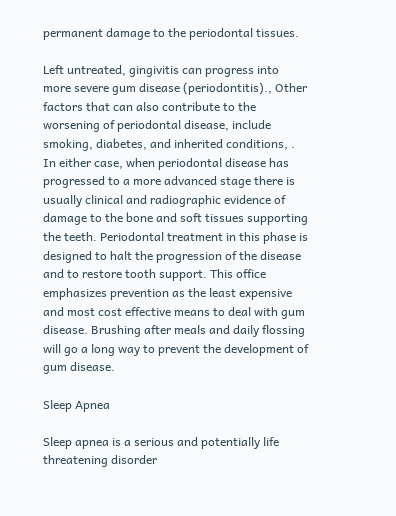permanent damage to the periodontal tissues.

Left untreated, gingivitis can progress into more severe gum disease (periodontitis)., Other factors that can also contribute to the worsening of periodontal disease, include smoking, diabetes, and inherited conditions, . In either case, when periodontal disease has progressed to a more advanced stage there is usually clinical and radiographic evidence of damage to the bone and soft tissues supporting the teeth. Periodontal treatment in this phase is designed to halt the progression of the disease and to restore tooth support. This office emphasizes prevention as the least expensive and most cost effective means to deal with gum disease. Brushing after meals and daily flossing will go a long way to prevent the development of gum disease.

Sleep Apnea

Sleep apnea is a serious and potentially life threatening disorder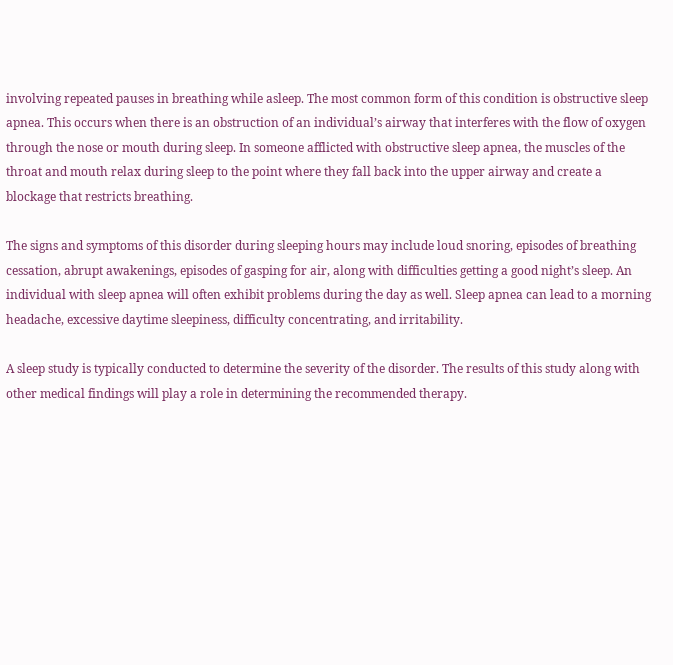involving repeated pauses in breathing while asleep. The most common form of this condition is obstructive sleep apnea. This occurs when there is an obstruction of an individual’s airway that interferes with the flow of oxygen through the nose or mouth during sleep. In someone afflicted with obstructive sleep apnea, the muscles of the throat and mouth relax during sleep to the point where they fall back into the upper airway and create a blockage that restricts breathing.

The signs and symptoms of this disorder during sleeping hours may include loud snoring, episodes of breathing cessation, abrupt awakenings, episodes of gasping for air, along with difficulties getting a good night’s sleep. An individual with sleep apnea will often exhibit problems during the day as well. Sleep apnea can lead to a morning headache, excessive daytime sleepiness, difficulty concentrating, and irritability.

A sleep study is typically conducted to determine the severity of the disorder. The results of this study along with other medical findings will play a role in determining the recommended therapy.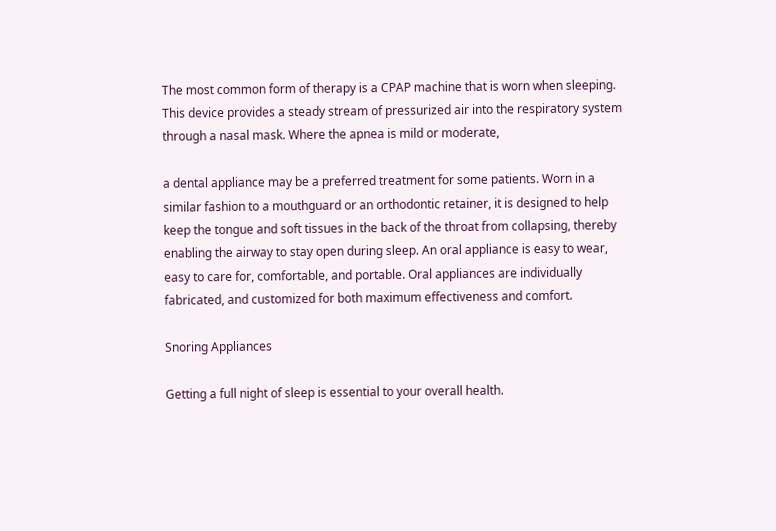The most common form of therapy is a CPAP machine that is worn when sleeping. This device provides a steady stream of pressurized air into the respiratory system through a nasal mask. Where the apnea is mild or moderate,

a dental appliance may be a preferred treatment for some patients. Worn in a similar fashion to a mouthguard or an orthodontic retainer, it is designed to help keep the tongue and soft tissues in the back of the throat from collapsing, thereby enabling the airway to stay open during sleep. An oral appliance is easy to wear, easy to care for, comfortable, and portable. Oral appliances are individually fabricated, and customized for both maximum effectiveness and comfort.

Snoring Appliances

Getting a full night of sleep is essential to your overall health.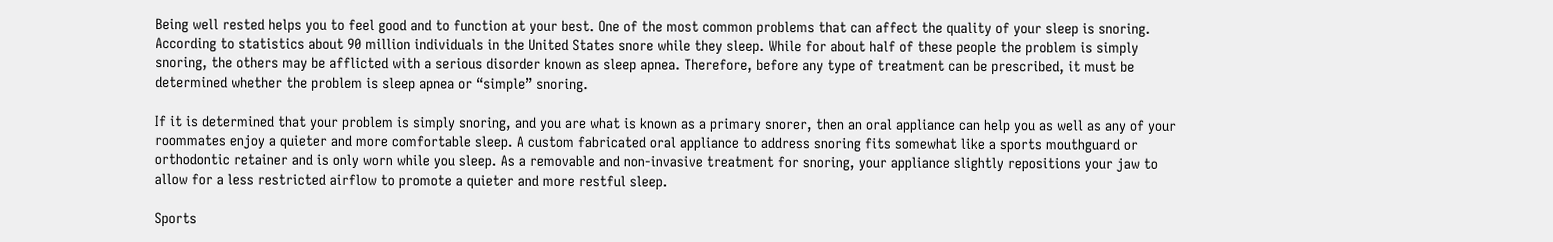Being well rested helps you to feel good and to function at your best. One of the most common problems that can affect the quality of your sleep is snoring. According to statistics about 90 million individuals in the United States snore while they sleep. While for about half of these people the problem is simply snoring, the others may be afflicted with a serious disorder known as sleep apnea. Therefore, before any type of treatment can be prescribed, it must be determined whether the problem is sleep apnea or “simple” snoring.

If it is determined that your problem is simply snoring, and you are what is known as a primary snorer, then an oral appliance can help you as well as any of your roommates enjoy a quieter and more comfortable sleep. A custom fabricated oral appliance to address snoring fits somewhat like a sports mouthguard or orthodontic retainer and is only worn while you sleep. As a removable and non-invasive treatment for snoring, your appliance slightly repositions your jaw to allow for a less restricted airflow to promote a quieter and more restful sleep.

Sports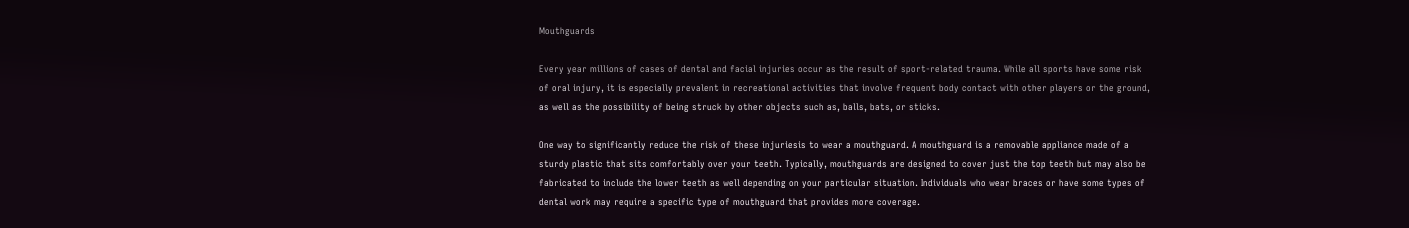Mouthguards

Every year millions of cases of dental and facial injuries occur as the result of sport-related trauma. While all sports have some risk of oral injury, it is especially prevalent in recreational activities that involve frequent body contact with other players or the ground, as well as the possibility of being struck by other objects such as, balls, bats, or sticks.

One way to significantly reduce the risk of these injuriesis to wear a mouthguard. A mouthguard is a removable appliance made of a sturdy plastic that sits comfortably over your teeth. Typically, mouthguards are designed to cover just the top teeth but may also be fabricated to include the lower teeth as well depending on your particular situation. Individuals who wear braces or have some types of dental work may require a specific type of mouthguard that provides more coverage.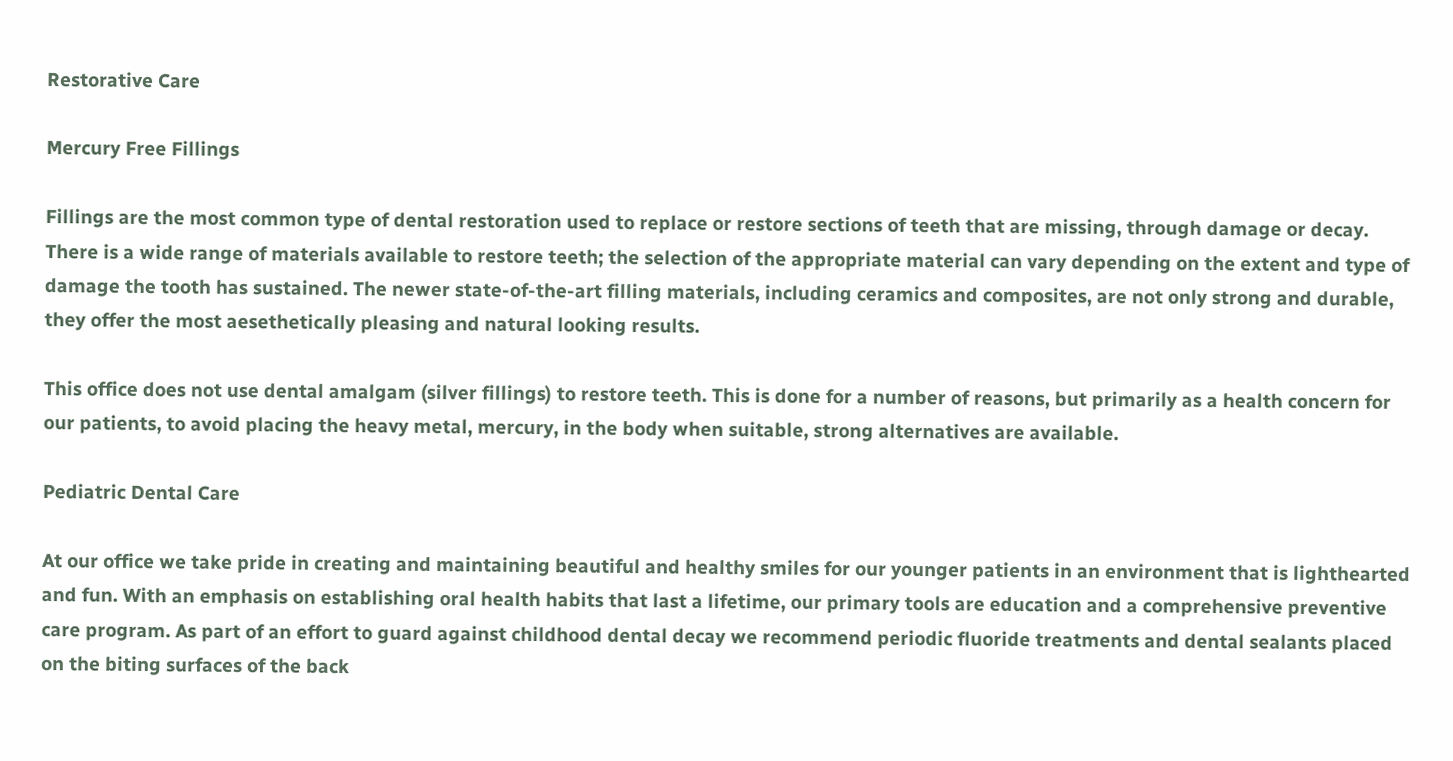Restorative Care

Mercury Free Fillings

Fillings are the most common type of dental restoration used to replace or restore sections of teeth that are missing, through damage or decay. There is a wide range of materials available to restore teeth; the selection of the appropriate material can vary depending on the extent and type of damage the tooth has sustained. The newer state-of-the-art filling materials, including ceramics and composites, are not only strong and durable, they offer the most aesethetically pleasing and natural looking results.

This office does not use dental amalgam (silver fillings) to restore teeth. This is done for a number of reasons, but primarily as a health concern for our patients, to avoid placing the heavy metal, mercury, in the body when suitable, strong alternatives are available.

Pediatric Dental Care

At our office we take pride in creating and maintaining beautiful and healthy smiles for our younger patients in an environment that is lighthearted and fun. With an emphasis on establishing oral health habits that last a lifetime, our primary tools are education and a comprehensive preventive care program. As part of an effort to guard against childhood dental decay we recommend periodic fluoride treatments and dental sealants placed on the biting surfaces of the back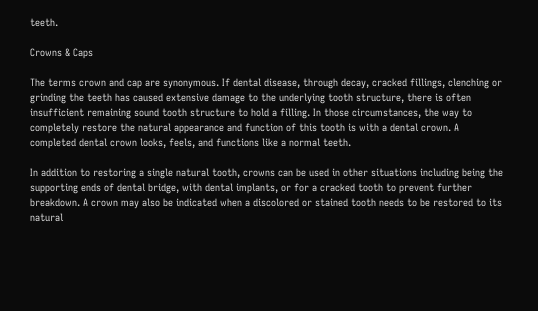teeth.

Crowns & Caps

The terms crown and cap are synonymous. If dental disease, through decay, cracked fillings, clenching or grinding the teeth has caused extensive damage to the underlying tooth structure, there is often insufficient remaining sound tooth structure to hold a filling. In those circumstances, the way to completely restore the natural appearance and function of this tooth is with a dental crown. A completed dental crown looks, feels, and functions like a normal teeth.

In addition to restoring a single natural tooth, crowns can be used in other situations including being the supporting ends of dental bridge, with dental implants, or for a cracked tooth to prevent further breakdown. A crown may also be indicated when a discolored or stained tooth needs to be restored to its natural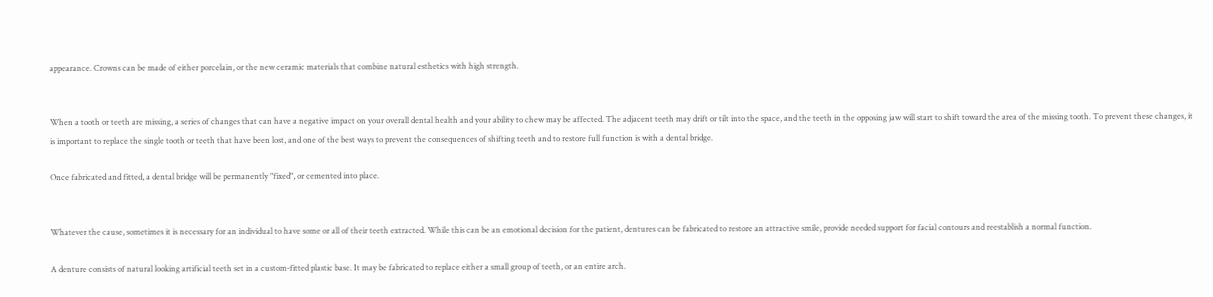appearance. Crowns can be made of either porcelain, or the new ceramic materials that combine natural esthetics with high strength.


When a tooth or teeth are missing, a series of changes that can have a negative impact on your overall dental health and your ability to chew may be affected. The adjacent teeth may drift or tilt into the space, and the teeth in the opposing jaw will start to shift toward the area of the missing tooth. To prevent these changes, it is important to replace the single tooth or teeth that have been lost, and one of the best ways to prevent the consequences of shifting teeth and to restore full function is with a dental bridge.

Once fabricated and fitted, a dental bridge will be permanently "fixed", or cemented into place.


Whatever the cause, sometimes it is necessary for an individual to have some or all of their teeth extracted. While this can be an emotional decision for the patient, dentures can be fabricated to restore an attractive smile, provide needed support for facial contours and reestablish a normal function.

A denture consists of natural looking artificial teeth set in a custom-fitted plastic base. It may be fabricated to replace either a small group of teeth, or an entire arch.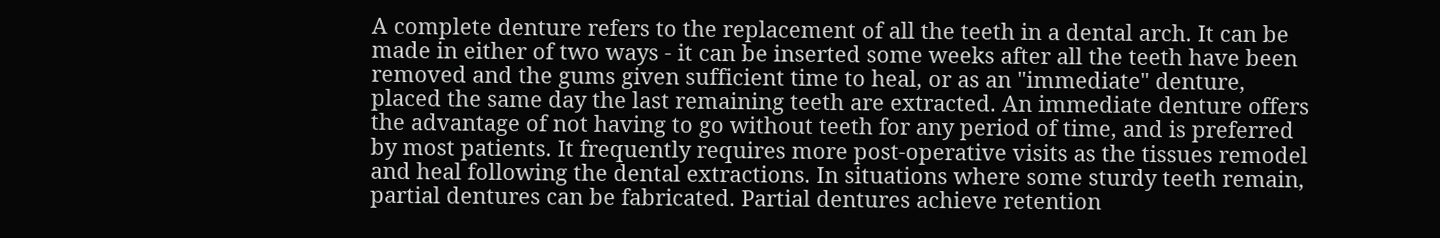A complete denture refers to the replacement of all the teeth in a dental arch. It can be made in either of two ways - it can be inserted some weeks after all the teeth have been removed and the gums given sufficient time to heal, or as an "immediate" denture, placed the same day the last remaining teeth are extracted. An immediate denture offers the advantage of not having to go without teeth for any period of time, and is preferred by most patients. It frequently requires more post-operative visits as the tissues remodel and heal following the dental extractions. In situations where some sturdy teeth remain, partial dentures can be fabricated. Partial dentures achieve retention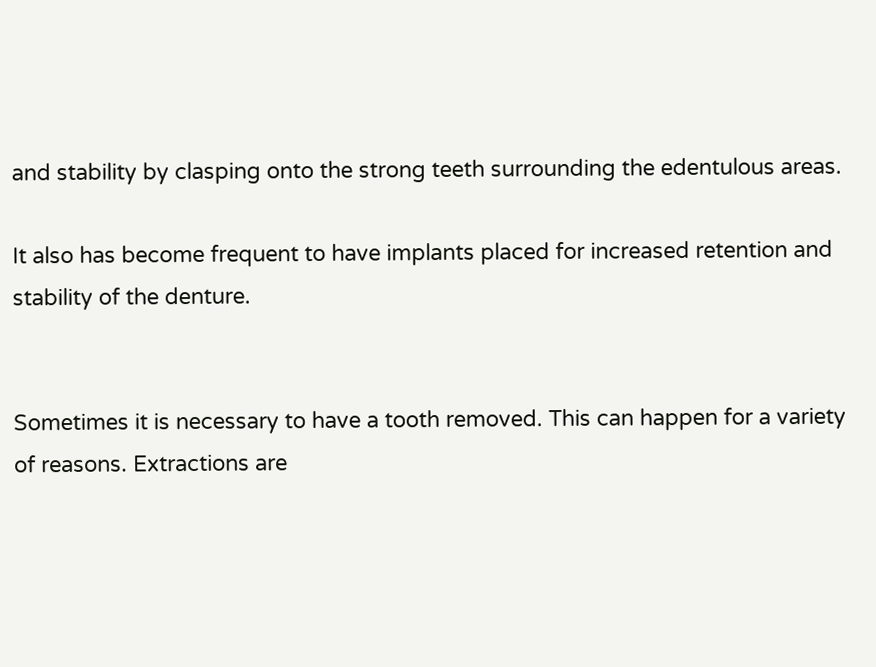and stability by clasping onto the strong teeth surrounding the edentulous areas.

It also has become frequent to have implants placed for increased retention and stability of the denture.


Sometimes it is necessary to have a tooth removed. This can happen for a variety of reasons. Extractions are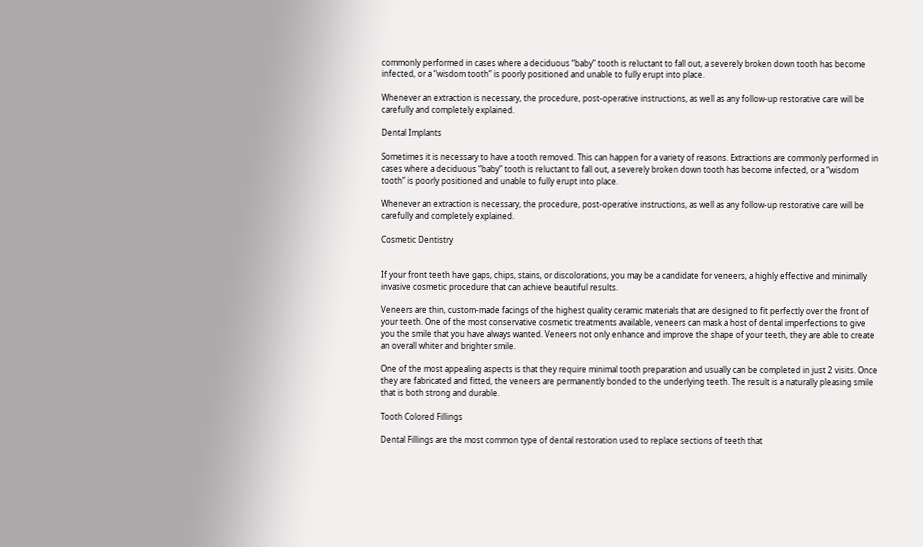commonly performed in cases where a deciduous “baby” tooth is reluctant to fall out, a severely broken down tooth has become infected, or a “wisdom tooth” is poorly positioned and unable to fully erupt into place.

Whenever an extraction is necessary, the procedure, post-operative instructions, as well as any follow-up restorative care will be carefully and completely explained.

Dental Implants

Sometimes it is necessary to have a tooth removed. This can happen for a variety of reasons. Extractions are commonly performed in cases where a deciduous “baby” tooth is reluctant to fall out, a severely broken down tooth has become infected, or a “wisdom tooth” is poorly positioned and unable to fully erupt into place.

Whenever an extraction is necessary, the procedure, post-operative instructions, as well as any follow-up restorative care will be carefully and completely explained.

Cosmetic Dentistry


If your front teeth have gaps, chips, stains, or discolorations, you may be a candidate for veneers, a highly effective and minimally invasive cosmetic procedure that can achieve beautiful results.

Veneers are thin, custom-made facings of the highest quality ceramic materials that are designed to fit perfectly over the front of your teeth. One of the most conservative cosmetic treatments available, veneers can mask a host of dental imperfections to give you the smile that you have always wanted. Veneers not only enhance and improve the shape of your teeth, they are able to create an overall whiter and brighter smile.

One of the most appealing aspects is that they require minimal tooth preparation and usually can be completed in just 2 visits. Once they are fabricated and fitted, the veneers are permanently bonded to the underlying teeth. The result is a naturally pleasing smile that is both strong and durable.

Tooth Colored Fillings

Dental Fillings are the most common type of dental restoration used to replace sections of teeth that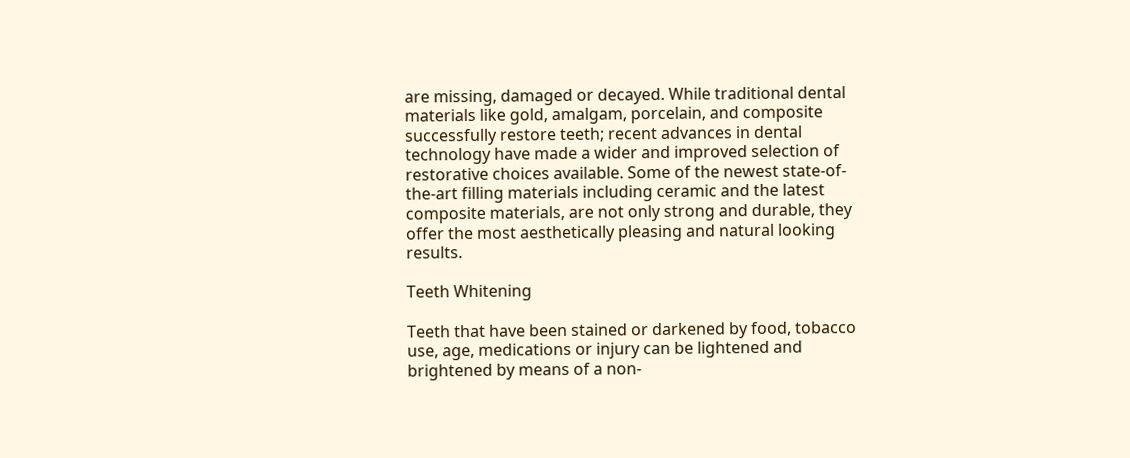are missing, damaged or decayed. While traditional dental materials like gold, amalgam, porcelain, and composite successfully restore teeth; recent advances in dental technology have made a wider and improved selection of restorative choices available. Some of the newest state-of-the-art filling materials including ceramic and the latest composite materials, are not only strong and durable, they offer the most aesthetically pleasing and natural looking results.

Teeth Whitening

Teeth that have been stained or darkened by food, tobacco use, age, medications or injury can be lightened and brightened by means of a non-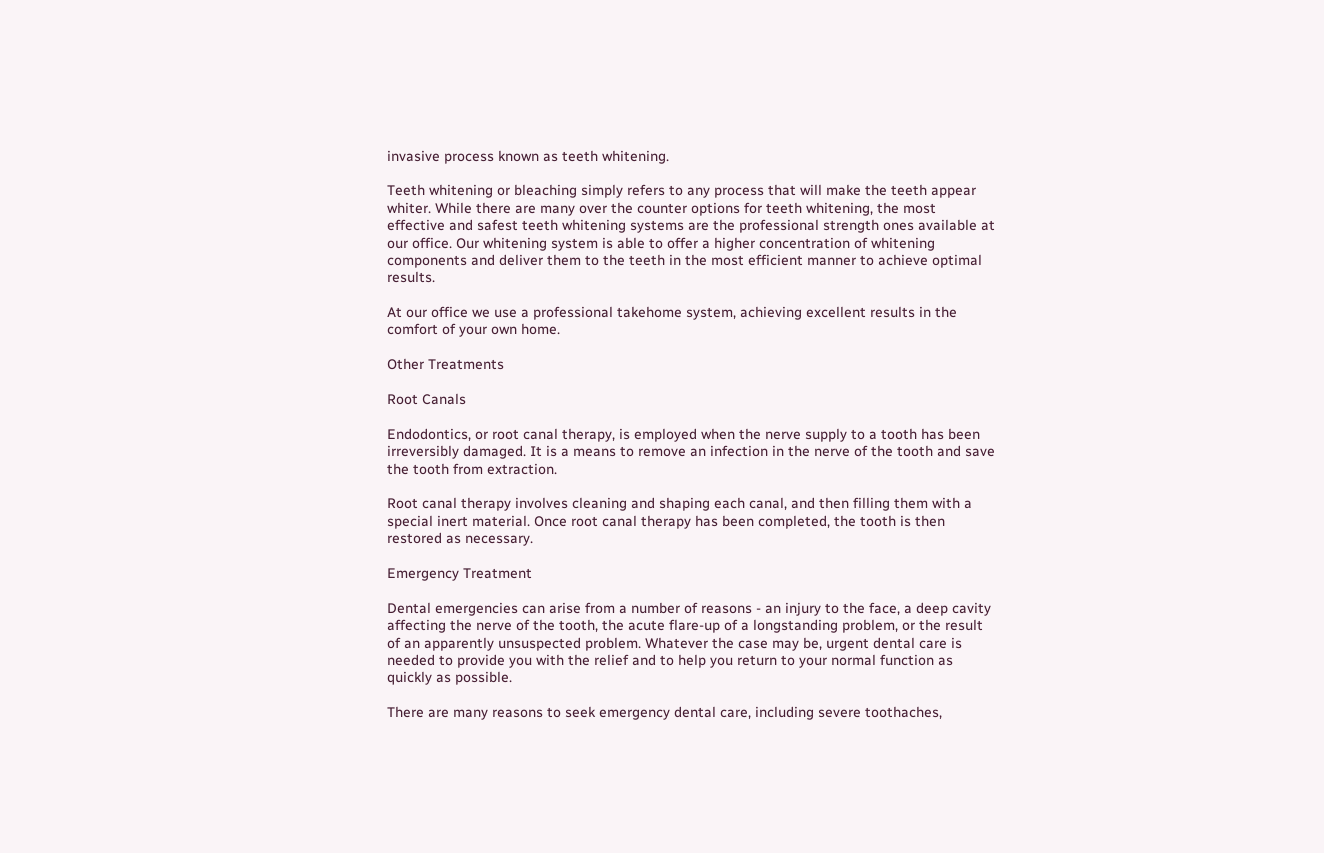invasive process known as teeth whitening.

Teeth whitening or bleaching simply refers to any process that will make the teeth appear whiter. While there are many over the counter options for teeth whitening, the most effective and safest teeth whitening systems are the professional strength ones available at our office. Our whitening system is able to offer a higher concentration of whitening components and deliver them to the teeth in the most efficient manner to achieve optimal results.

At our office we use a professional takehome system, achieving excellent results in the comfort of your own home.

Other Treatments

Root Canals

Endodontics, or root canal therapy, is employed when the nerve supply to a tooth has been irreversibly damaged. It is a means to remove an infection in the nerve of the tooth and save the tooth from extraction.

Root canal therapy involves cleaning and shaping each canal, and then filling them with a special inert material. Once root canal therapy has been completed, the tooth is then restored as necessary.

Emergency Treatment

Dental emergencies can arise from a number of reasons - an injury to the face, a deep cavity affecting the nerve of the tooth, the acute flare-up of a longstanding problem, or the result of an apparently unsuspected problem. Whatever the case may be, urgent dental care is needed to provide you with the relief and to help you return to your normal function as quickly as possible.

There are many reasons to seek emergency dental care, including severe toothaches,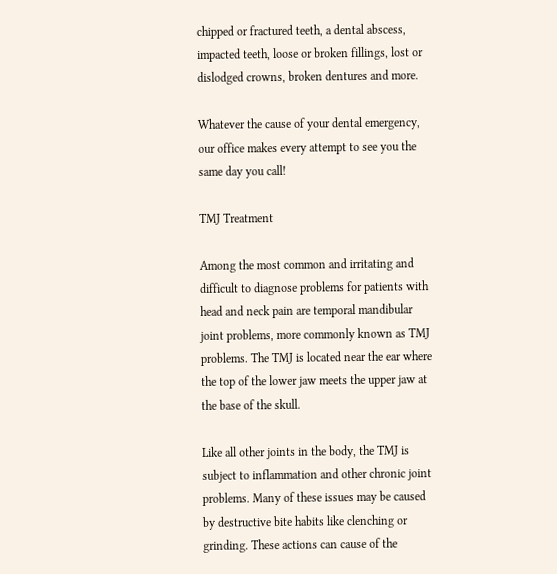chipped or fractured teeth, a dental abscess, impacted teeth, loose or broken fillings, lost or dislodged crowns, broken dentures and more.

Whatever the cause of your dental emergency, our office makes every attempt to see you the same day you call!

TMJ Treatment

Among the most common and irritating and difficult to diagnose problems for patients with head and neck pain are temporal mandibular joint problems, more commonly known as TMJ problems. The TMJ is located near the ear where the top of the lower jaw meets the upper jaw at the base of the skull.

Like all other joints in the body, the TMJ is subject to inflammation and other chronic joint problems. Many of these issues may be caused by destructive bite habits like clenching or grinding. These actions can cause of the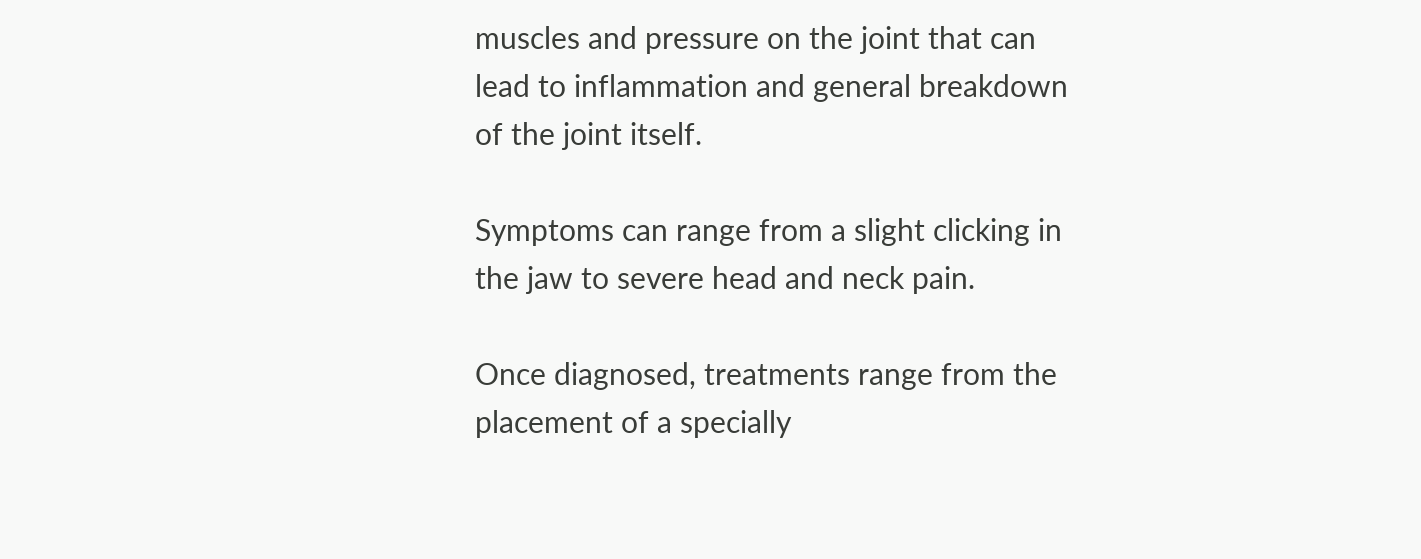muscles and pressure on the joint that can lead to inflammation and general breakdown of the joint itself.

Symptoms can range from a slight clicking in the jaw to severe head and neck pain.

Once diagnosed, treatments range from the placement of a specially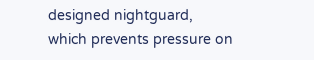designed nightguard, which prevents pressure on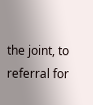the joint, to referral for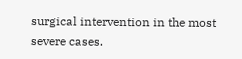surgical intervention in the most severe cases.